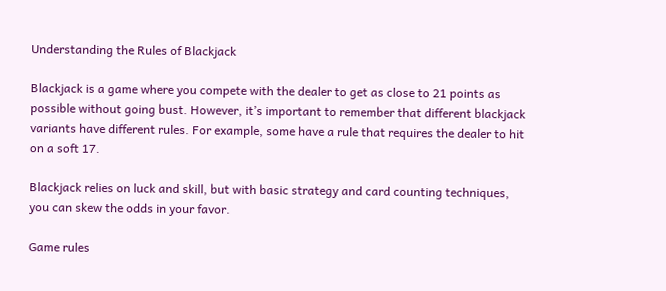Understanding the Rules of Blackjack

Blackjack is a game where you compete with the dealer to get as close to 21 points as possible without going bust. However, it’s important to remember that different blackjack variants have different rules. For example, some have a rule that requires the dealer to hit on a soft 17.

Blackjack relies on luck and skill, but with basic strategy and card counting techniques, you can skew the odds in your favor.

Game rules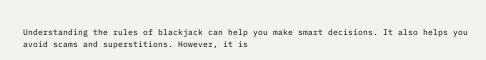Understanding the rules of blackjack can help you make smart decisions. It also helps you avoid scams and superstitions. However, it is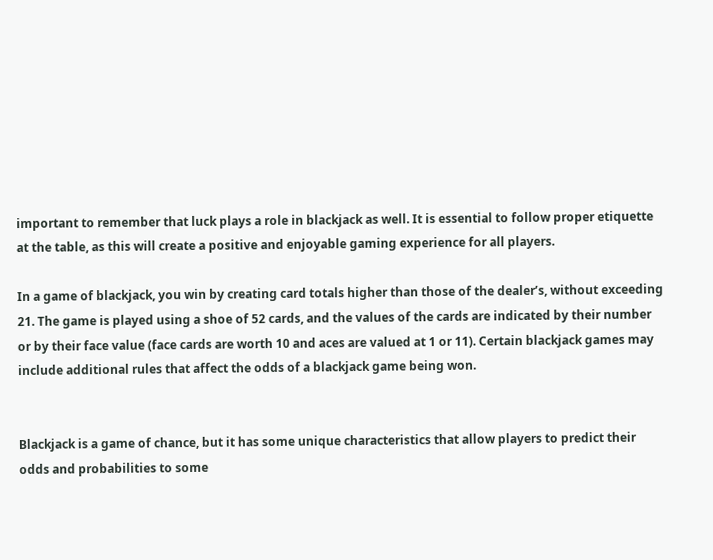important to remember that luck plays a role in blackjack as well. It is essential to follow proper etiquette at the table, as this will create a positive and enjoyable gaming experience for all players.

In a game of blackjack, you win by creating card totals higher than those of the dealer’s, without exceeding 21. The game is played using a shoe of 52 cards, and the values of the cards are indicated by their number or by their face value (face cards are worth 10 and aces are valued at 1 or 11). Certain blackjack games may include additional rules that affect the odds of a blackjack game being won.


Blackjack is a game of chance, but it has some unique characteristics that allow players to predict their odds and probabilities to some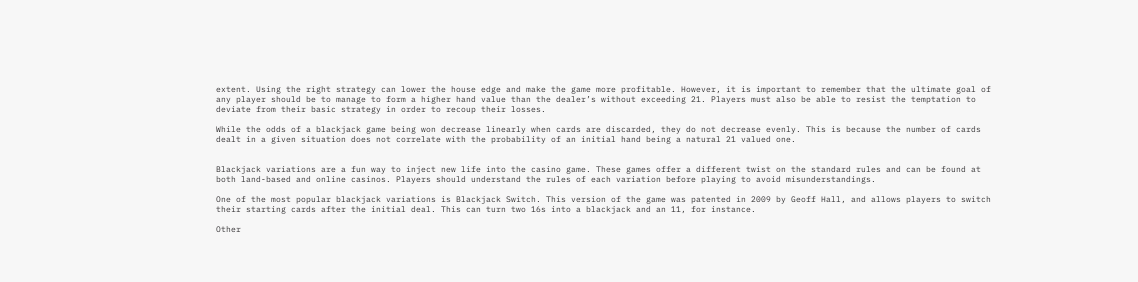extent. Using the right strategy can lower the house edge and make the game more profitable. However, it is important to remember that the ultimate goal of any player should be to manage to form a higher hand value than the dealer’s without exceeding 21. Players must also be able to resist the temptation to deviate from their basic strategy in order to recoup their losses.

While the odds of a blackjack game being won decrease linearly when cards are discarded, they do not decrease evenly. This is because the number of cards dealt in a given situation does not correlate with the probability of an initial hand being a natural 21 valued one.


Blackjack variations are a fun way to inject new life into the casino game. These games offer a different twist on the standard rules and can be found at both land-based and online casinos. Players should understand the rules of each variation before playing to avoid misunderstandings.

One of the most popular blackjack variations is Blackjack Switch. This version of the game was patented in 2009 by Geoff Hall, and allows players to switch their starting cards after the initial deal. This can turn two 16s into a blackjack and an 11, for instance.

Other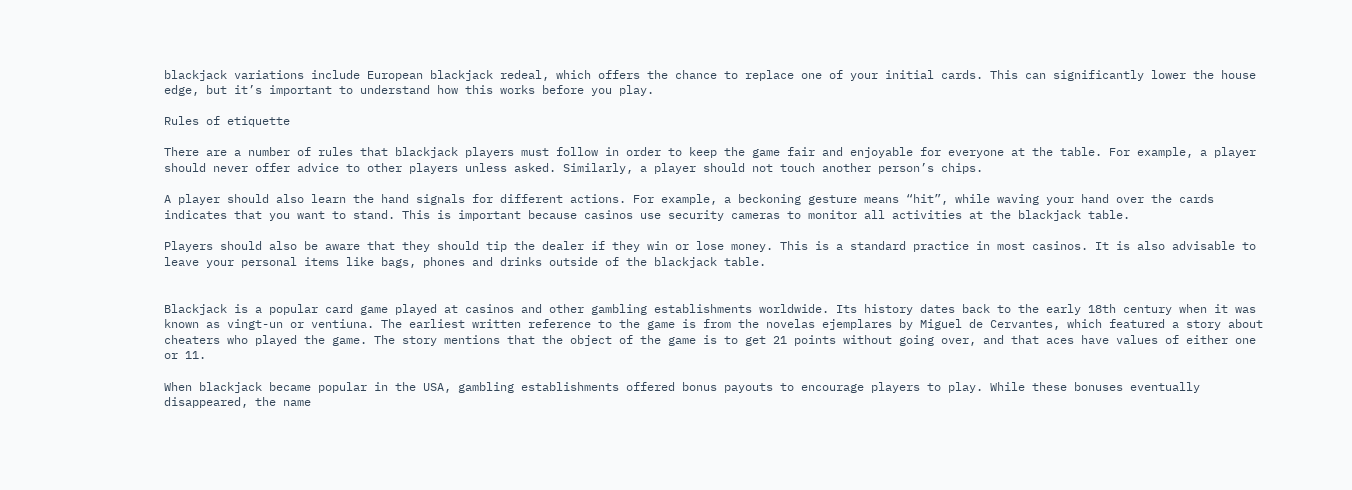blackjack variations include European blackjack redeal, which offers the chance to replace one of your initial cards. This can significantly lower the house edge, but it’s important to understand how this works before you play.

Rules of etiquette

There are a number of rules that blackjack players must follow in order to keep the game fair and enjoyable for everyone at the table. For example, a player should never offer advice to other players unless asked. Similarly, a player should not touch another person’s chips.

A player should also learn the hand signals for different actions. For example, a beckoning gesture means “hit”, while waving your hand over the cards indicates that you want to stand. This is important because casinos use security cameras to monitor all activities at the blackjack table.

Players should also be aware that they should tip the dealer if they win or lose money. This is a standard practice in most casinos. It is also advisable to leave your personal items like bags, phones and drinks outside of the blackjack table.


Blackjack is a popular card game played at casinos and other gambling establishments worldwide. Its history dates back to the early 18th century when it was known as vingt-un or ventiuna. The earliest written reference to the game is from the novelas ejemplares by Miguel de Cervantes, which featured a story about cheaters who played the game. The story mentions that the object of the game is to get 21 points without going over, and that aces have values of either one or 11.

When blackjack became popular in the USA, gambling establishments offered bonus payouts to encourage players to play. While these bonuses eventually disappeared, the name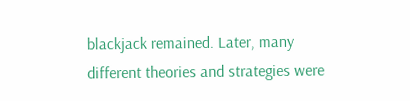blackjack remained. Later, many different theories and strategies were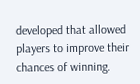developed that allowed players to improve their chances of winning.